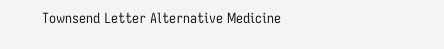Townsend Letter Alternative Medicine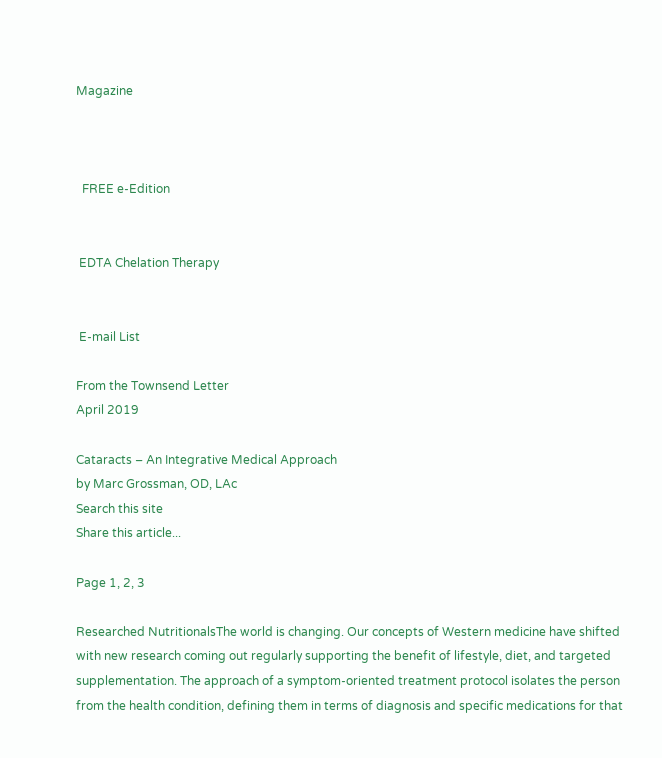Magazine



  FREE e-Edition


 EDTA Chelation Therapy


 E-mail List

From the Townsend Letter
April 2019

Cataracts – An Integrative Medical Approach
by Marc Grossman, OD, LAc
Search this site
Share this article...

Page 1, 2, 3

Researched NutritionalsThe world is changing. Our concepts of Western medicine have shifted with new research coming out regularly supporting the benefit of lifestyle, diet, and targeted supplementation. The approach of a symptom-oriented treatment protocol isolates the person from the health condition, defining them in terms of diagnosis and specific medications for that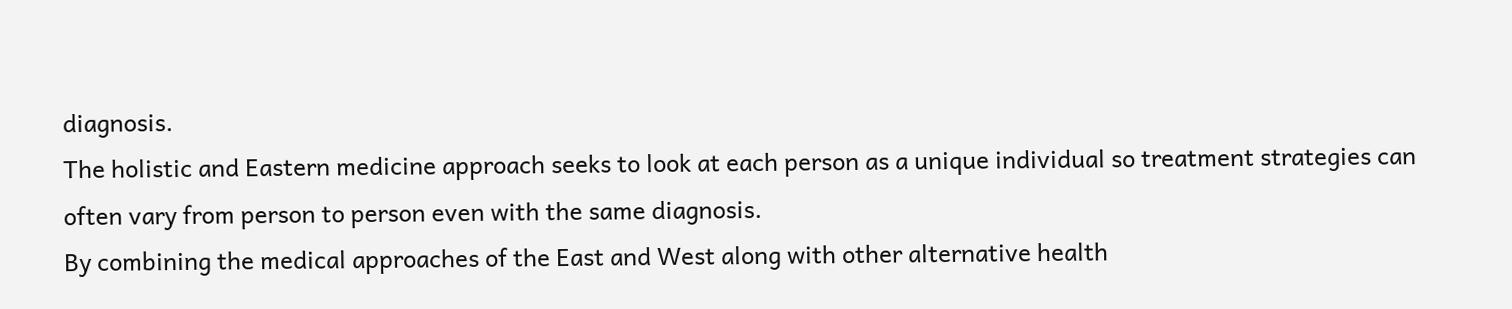diagnosis.
The holistic and Eastern medicine approach seeks to look at each person as a unique individual so treatment strategies can often vary from person to person even with the same diagnosis.
By combining the medical approaches of the East and West along with other alternative health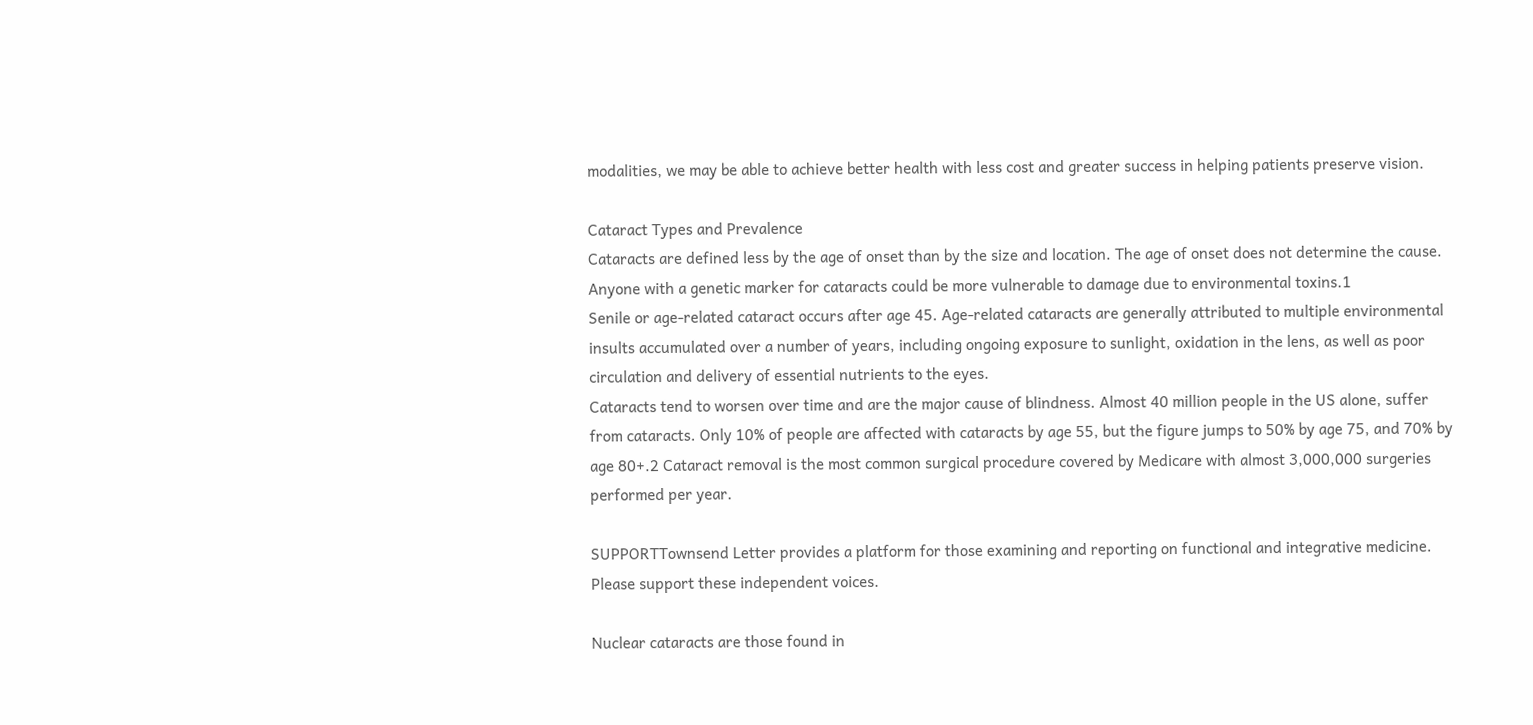modalities, we may be able to achieve better health with less cost and greater success in helping patients preserve vision.

Cataract Types and Prevalence
Cataracts are defined less by the age of onset than by the size and location. The age of onset does not determine the cause. Anyone with a genetic marker for cataracts could be more vulnerable to damage due to environmental toxins.1
Senile or age-related cataract occurs after age 45. Age-related cataracts are generally attributed to multiple environmental insults accumulated over a number of years, including ongoing exposure to sunlight, oxidation in the lens, as well as poor circulation and delivery of essential nutrients to the eyes.
Cataracts tend to worsen over time and are the major cause of blindness. Almost 40 million people in the US alone, suffer from cataracts. Only 10% of people are affected with cataracts by age 55, but the figure jumps to 50% by age 75, and 70% by age 80+.2 Cataract removal is the most common surgical procedure covered by Medicare with almost 3,000,000 surgeries performed per year.

SUPPORTTownsend Letter provides a platform for those examining and reporting on functional and integrative medicine. Please support these independent voices.

Nuclear cataracts are those found in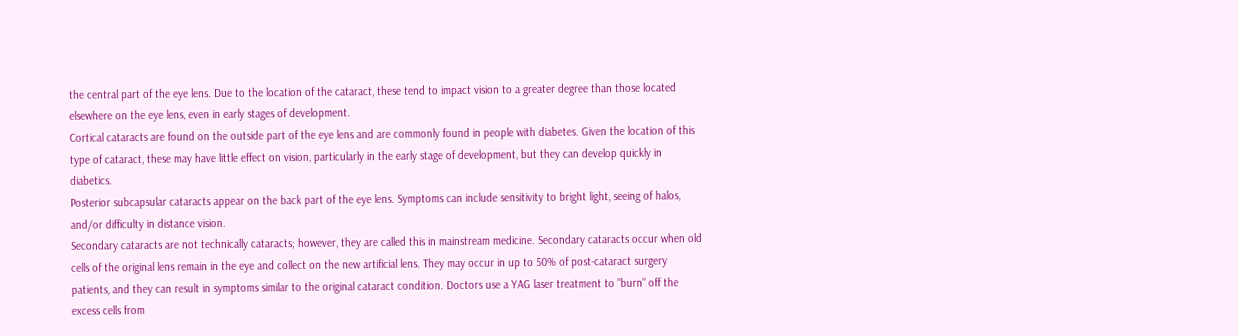the central part of the eye lens. Due to the location of the cataract, these tend to impact vision to a greater degree than those located elsewhere on the eye lens, even in early stages of development.
Cortical cataracts are found on the outside part of the eye lens and are commonly found in people with diabetes. Given the location of this type of cataract, these may have little effect on vision, particularly in the early stage of development, but they can develop quickly in diabetics.
Posterior subcapsular cataracts appear on the back part of the eye lens. Symptoms can include sensitivity to bright light, seeing of halos, and/or difficulty in distance vision.
Secondary cataracts are not technically cataracts; however, they are called this in mainstream medicine. Secondary cataracts occur when old cells of the original lens remain in the eye and collect on the new artificial lens. They may occur in up to 50% of post-cataract surgery patients, and they can result in symptoms similar to the original cataract condition. Doctors use a YAG laser treatment to "burn" off the excess cells from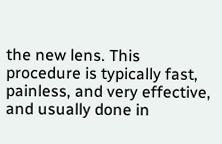the new lens. This procedure is typically fast, painless, and very effective, and usually done in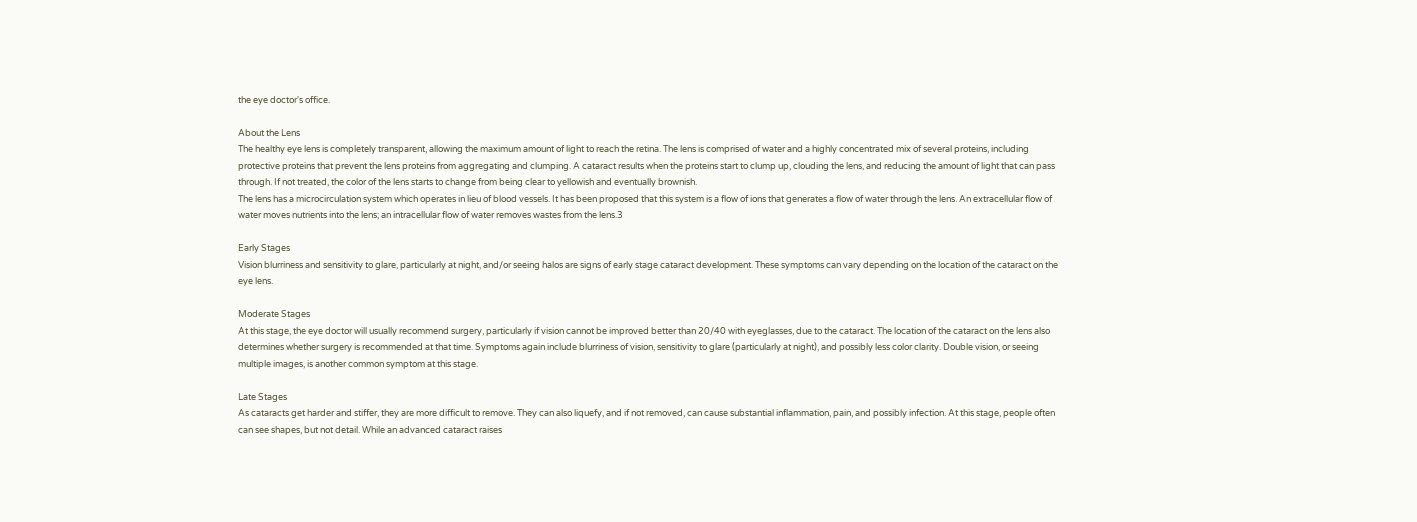the eye doctor's office.

About the Lens
The healthy eye lens is completely transparent, allowing the maximum amount of light to reach the retina. The lens is comprised of water and a highly concentrated mix of several proteins, including protective proteins that prevent the lens proteins from aggregating and clumping. A cataract results when the proteins start to clump up, clouding the lens, and reducing the amount of light that can pass through. If not treated, the color of the lens starts to change from being clear to yellowish and eventually brownish.
The lens has a microcirculation system which operates in lieu of blood vessels. It has been proposed that this system is a flow of ions that generates a flow of water through the lens. An extracellular flow of water moves nutrients into the lens; an intracellular flow of water removes wastes from the lens.3

Early Stages
Vision blurriness and sensitivity to glare, particularly at night, and/or seeing halos are signs of early stage cataract development. These symptoms can vary depending on the location of the cataract on the eye lens.

Moderate Stages
At this stage, the eye doctor will usually recommend surgery, particularly if vision cannot be improved better than 20/40 with eyeglasses, due to the cataract. The location of the cataract on the lens also determines whether surgery is recommended at that time. Symptoms again include blurriness of vision, sensitivity to glare (particularly at night), and possibly less color clarity. Double vision, or seeing multiple images, is another common symptom at this stage.

Late Stages
As cataracts get harder and stiffer, they are more difficult to remove. They can also liquefy, and if not removed, can cause substantial inflammation, pain, and possibly infection. At this stage, people often can see shapes, but not detail. While an advanced cataract raises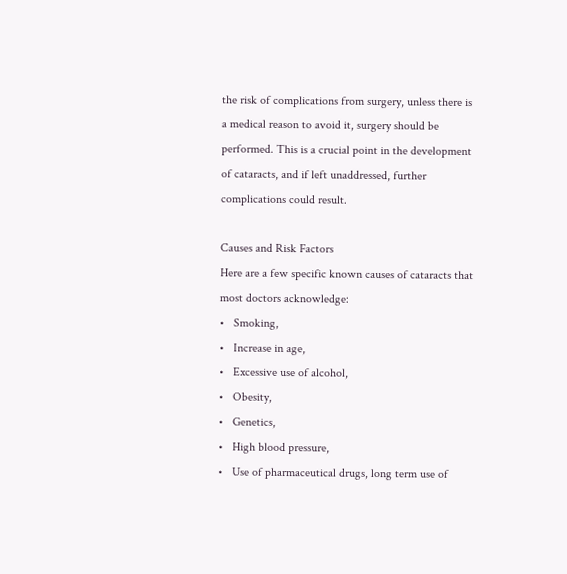the risk of complications from surgery, unless there is a medical reason to avoid it, surgery should be performed. This is a crucial point in the development of cataracts, and if left unaddressed, further complications could result.

Causes and Risk Factors
Here are a few specific known causes of cataracts that most doctors acknowledge:
•   Smoking,
•   Increase in age,
•   Excessive use of alcohol,
•   Obesity,
•   Genetics,
•   High blood pressure,
•   Use of pharmaceutical drugs, long term use of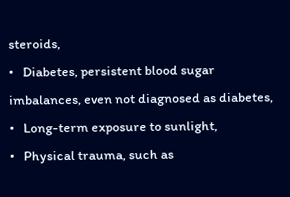steroids,
•   Diabetes, persistent blood sugar imbalances, even not diagnosed as diabetes,
•   Long-term exposure to sunlight,
•   Physical trauma, such as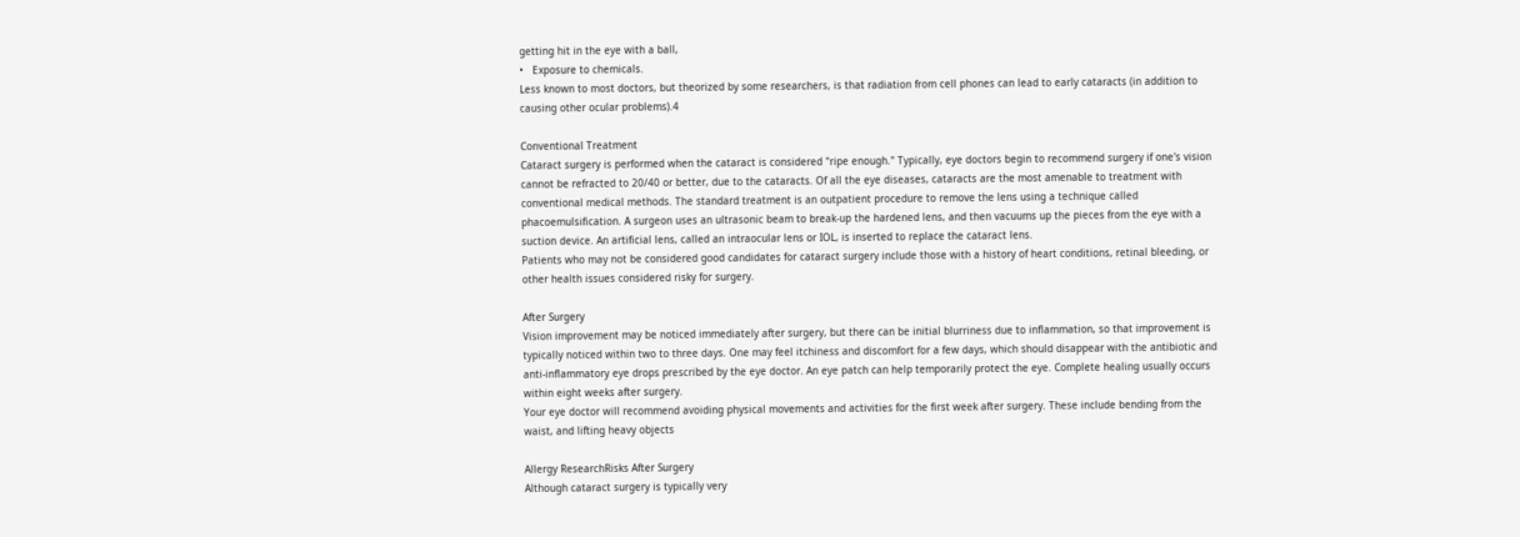getting hit in the eye with a ball,
•   Exposure to chemicals.
Less known to most doctors, but theorized by some researchers, is that radiation from cell phones can lead to early cataracts (in addition to causing other ocular problems).4

Conventional Treatment
Cataract surgery is performed when the cataract is considered "ripe enough." Typically, eye doctors begin to recommend surgery if one's vision cannot be refracted to 20/40 or better, due to the cataracts. Of all the eye diseases, cataracts are the most amenable to treatment with conventional medical methods. The standard treatment is an outpatient procedure to remove the lens using a technique called phacoemulsification. A surgeon uses an ultrasonic beam to break-up the hardened lens, and then vacuums up the pieces from the eye with a suction device. An artificial lens, called an intraocular lens or IOL, is inserted to replace the cataract lens.
Patients who may not be considered good candidates for cataract surgery include those with a history of heart conditions, retinal bleeding, or other health issues considered risky for surgery.

After Surgery
Vision improvement may be noticed immediately after surgery, but there can be initial blurriness due to inflammation, so that improvement is typically noticed within two to three days. One may feel itchiness and discomfort for a few days, which should disappear with the antibiotic and anti-inflammatory eye drops prescribed by the eye doctor. An eye patch can help temporarily protect the eye. Complete healing usually occurs within eight weeks after surgery.
Your eye doctor will recommend avoiding physical movements and activities for the first week after surgery. These include bending from the waist, and lifting heavy objects

Allergy ResearchRisks After Surgery
Although cataract surgery is typically very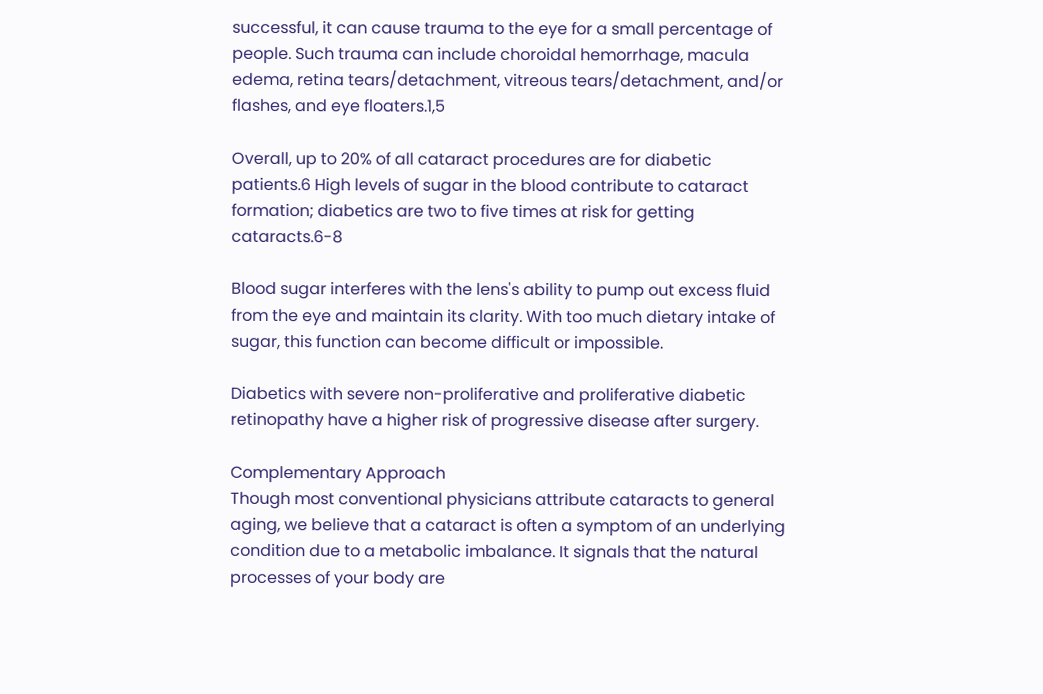successful, it can cause trauma to the eye for a small percentage of people. Such trauma can include choroidal hemorrhage, macula edema, retina tears/detachment, vitreous tears/detachment, and/or flashes, and eye floaters.1,5

Overall, up to 20% of all cataract procedures are for diabetic patients.6 High levels of sugar in the blood contribute to cataract formation; diabetics are two to five times at risk for getting cataracts.6-8

Blood sugar interferes with the lens's ability to pump out excess fluid from the eye and maintain its clarity. With too much dietary intake of sugar, this function can become difficult or impossible.

Diabetics with severe non-proliferative and proliferative diabetic retinopathy have a higher risk of progressive disease after surgery.

Complementary Approach
Though most conventional physicians attribute cataracts to general aging, we believe that a cataract is often a symptom of an underlying condition due to a metabolic imbalance. It signals that the natural processes of your body are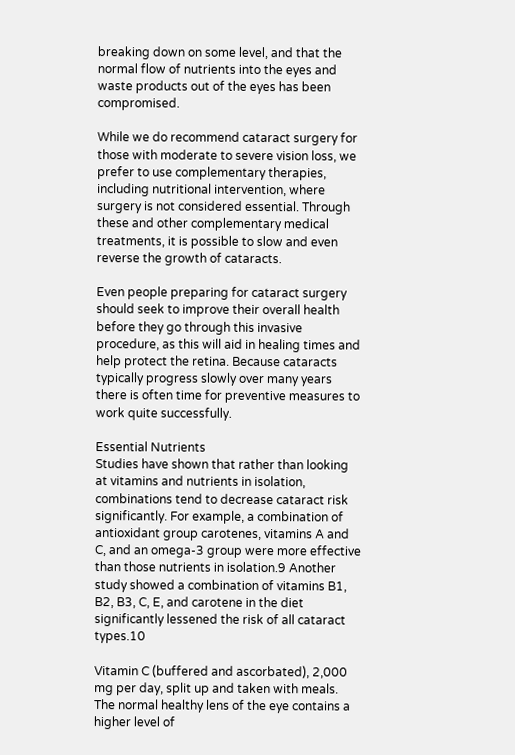breaking down on some level, and that the normal flow of nutrients into the eyes and waste products out of the eyes has been compromised.

While we do recommend cataract surgery for those with moderate to severe vision loss, we prefer to use complementary therapies, including nutritional intervention, where surgery is not considered essential. Through these and other complementary medical treatments, it is possible to slow and even reverse the growth of cataracts.

Even people preparing for cataract surgery should seek to improve their overall health before they go through this invasive procedure, as this will aid in healing times and help protect the retina. Because cataracts typically progress slowly over many years there is often time for preventive measures to work quite successfully.

Essential Nutrients
Studies have shown that rather than looking at vitamins and nutrients in isolation, combinations tend to decrease cataract risk significantly. For example, a combination of antioxidant group carotenes, vitamins A and C, and an omega-3 group were more effective than those nutrients in isolation.9 Another study showed a combination of vitamins B1, B2, B3, C, E, and carotene in the diet significantly lessened the risk of all cataract types.10

Vitamin C (buffered and ascorbated), 2,000 mg per day, split up and taken with meals. The normal healthy lens of the eye contains a higher level of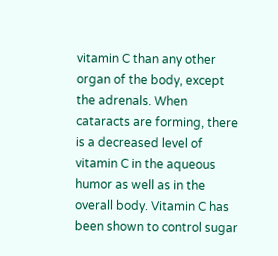vitamin C than any other organ of the body, except the adrenals. When cataracts are forming, there is a decreased level of vitamin C in the aqueous humor as well as in the overall body. Vitamin C has been shown to control sugar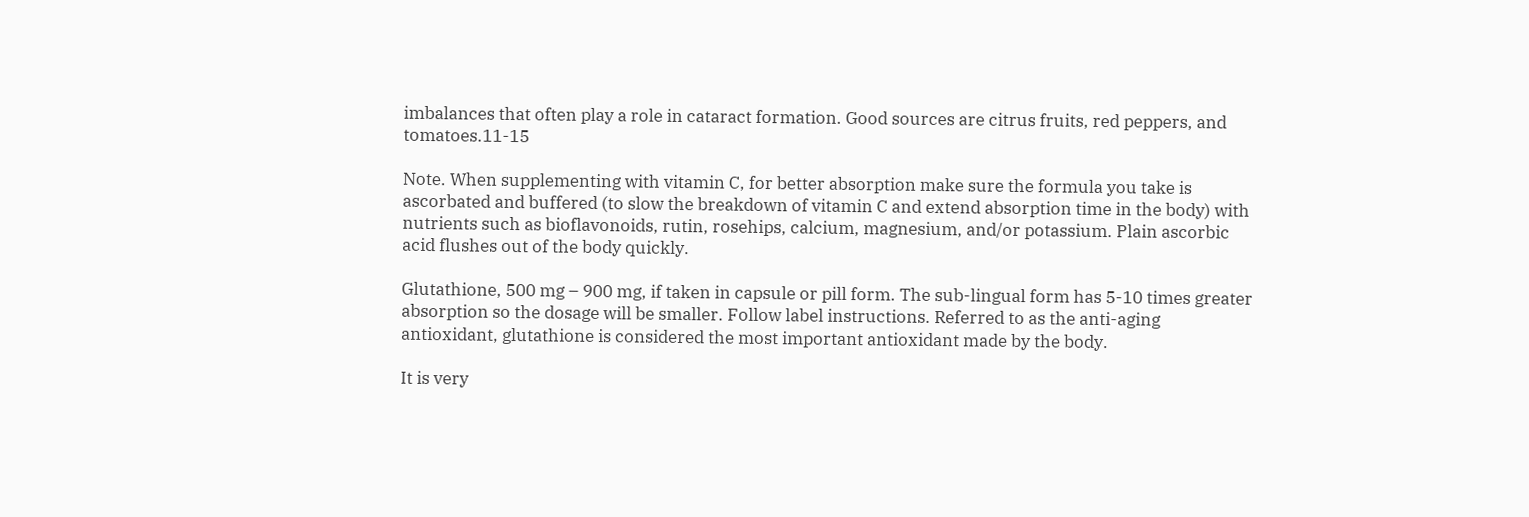imbalances that often play a role in cataract formation. Good sources are citrus fruits, red peppers, and tomatoes.11-15

Note. When supplementing with vitamin C, for better absorption make sure the formula you take is ascorbated and buffered (to slow the breakdown of vitamin C and extend absorption time in the body) with nutrients such as bioflavonoids, rutin, rosehips, calcium, magnesium, and/or potassium. Plain ascorbic acid flushes out of the body quickly.

Glutathione, 500 mg – 900 mg, if taken in capsule or pill form. The sub-lingual form has 5-10 times greater absorption so the dosage will be smaller. Follow label instructions. Referred to as the anti-aging antioxidant, glutathione is considered the most important antioxidant made by the body.

It is very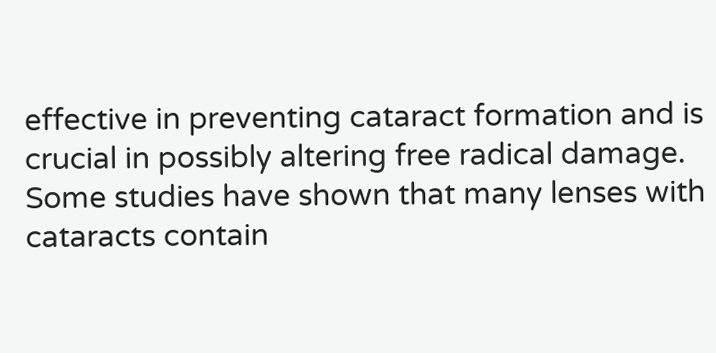effective in preventing cataract formation and is crucial in possibly altering free radical damage. Some studies have shown that many lenses with cataracts contain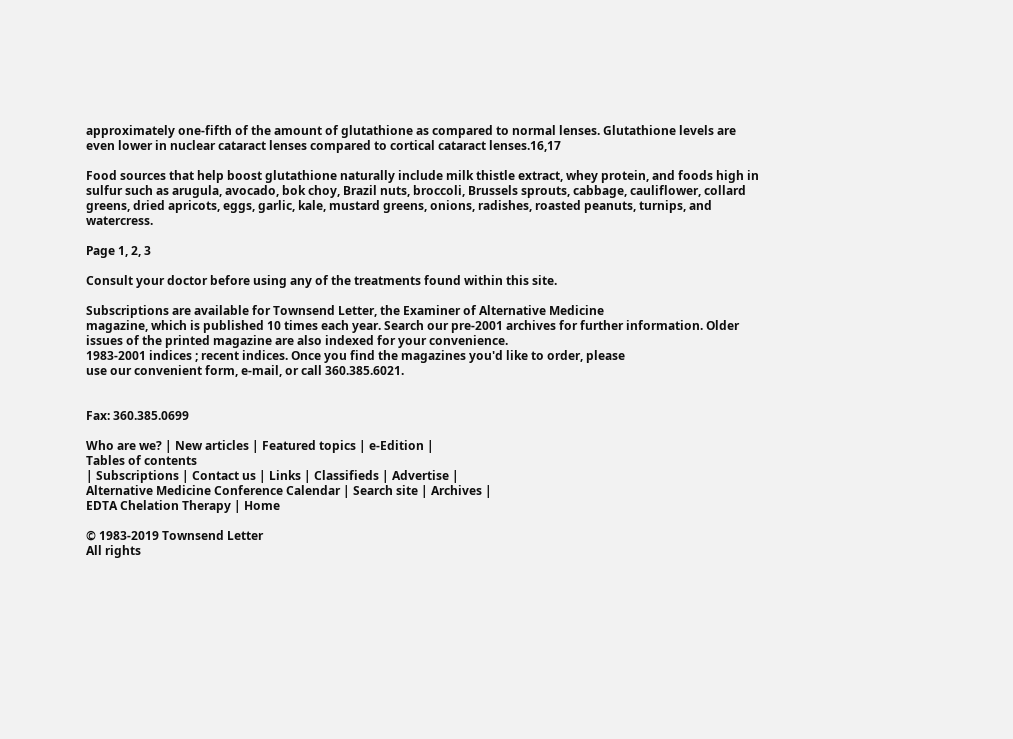approximately one-fifth of the amount of glutathione as compared to normal lenses. Glutathione levels are even lower in nuclear cataract lenses compared to cortical cataract lenses.16,17

Food sources that help boost glutathione naturally include milk thistle extract, whey protein, and foods high in sulfur such as arugula, avocado, bok choy, Brazil nuts, broccoli, Brussels sprouts, cabbage, cauliflower, collard greens, dried apricots, eggs, garlic, kale, mustard greens, onions, radishes, roasted peanuts, turnips, and watercress.

Page 1, 2, 3

Consult your doctor before using any of the treatments found within this site.

Subscriptions are available for Townsend Letter, the Examiner of Alternative Medicine
magazine, which is published 10 times each year. Search our pre-2001 archives for further information. Older issues of the printed magazine are also indexed for your convenience.
1983-2001 indices ; recent indices. Once you find the magazines you'd like to order, please
use our convenient form, e-mail, or call 360.385.6021.


Fax: 360.385.0699

Who are we? | New articles | Featured topics | e-Edition |
Tables of contents
| Subscriptions | Contact us | Links | Classifieds | Advertise |
Alternative Medicine Conference Calendar | Search site | Archives |
EDTA Chelation Therapy | Home

© 1983-2019 Townsend Letter
All rights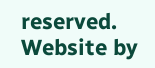reserved.
Website by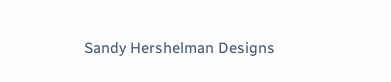Sandy Hershelman Designs